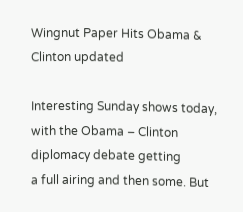Wingnut Paper Hits Obama & Clinton updated

Interesting Sunday shows today, with the Obama – Clinton diplomacy debate getting
a full airing and then some. But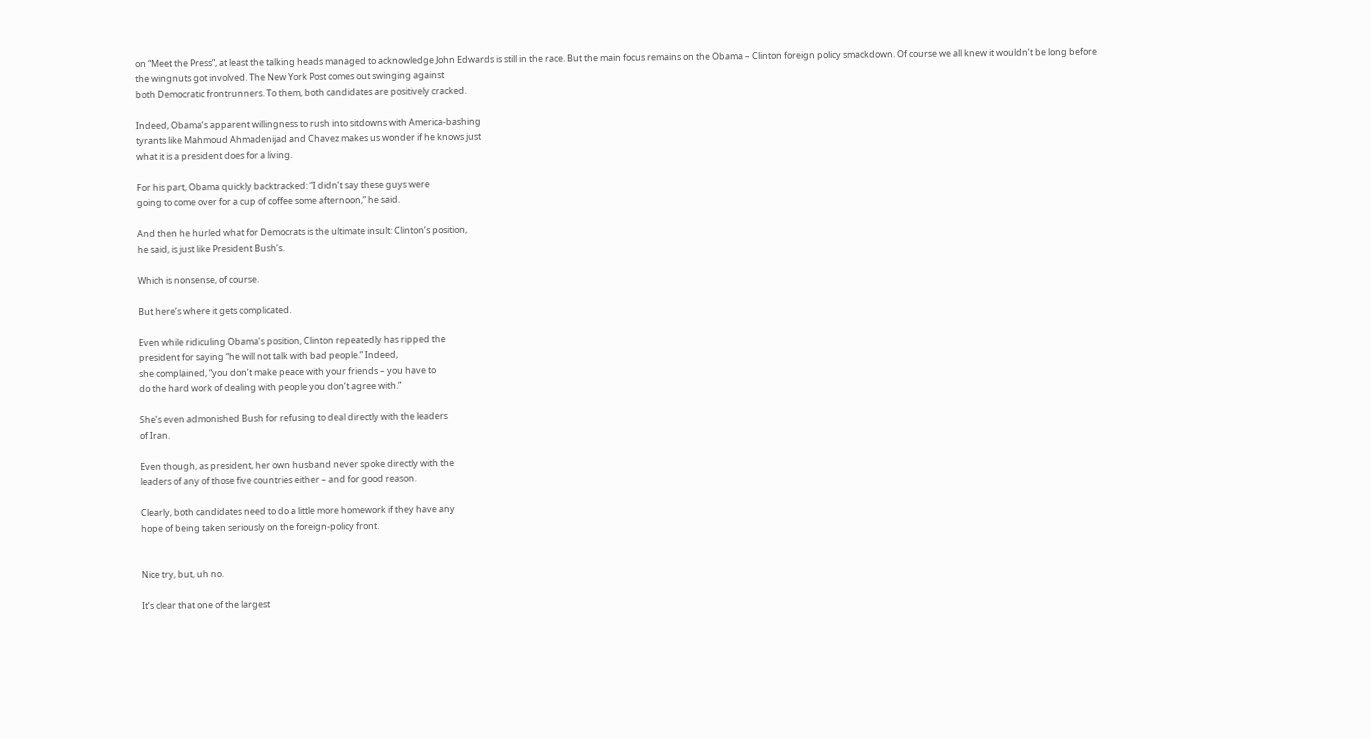on “Meet the Press”, at least the talking heads managed to acknowledge John Edwards is still in the race. But the main focus remains on the Obama – Clinton foreign policy smackdown. Of course we all knew it wouldn’t be long before
the wingnuts got involved. The New York Post comes out swinging against
both Democratic frontrunners. To them, both candidates are positively cracked.

Indeed, Obama’s apparent willingness to rush into sitdowns with America-bashing
tyrants like Mahmoud Ahmadenijad and Chavez makes us wonder if he knows just
what it is a president does for a living.

For his part, Obama quickly backtracked: “I didn’t say these guys were
going to come over for a cup of coffee some afternoon,” he said.

And then he hurled what for Democrats is the ultimate insult: Clinton’s position,
he said, is just like President Bush’s.

Which is nonsense, of course.

But here’s where it gets complicated.

Even while ridiculing Obama’s position, Clinton repeatedly has ripped the
president for saying “he will not talk with bad people.” Indeed,
she complained, “you don’t make peace with your friends – you have to
do the hard work of dealing with people you don’t agree with.”

She’s even admonished Bush for refusing to deal directly with the leaders
of Iran.

Even though, as president, her own husband never spoke directly with the
leaders of any of those five countries either – and for good reason.

Clearly, both candidates need to do a little more homework if they have any
hope of being taken seriously on the foreign-policy front.


Nice try, but, uh no.

It’s clear that one of the largest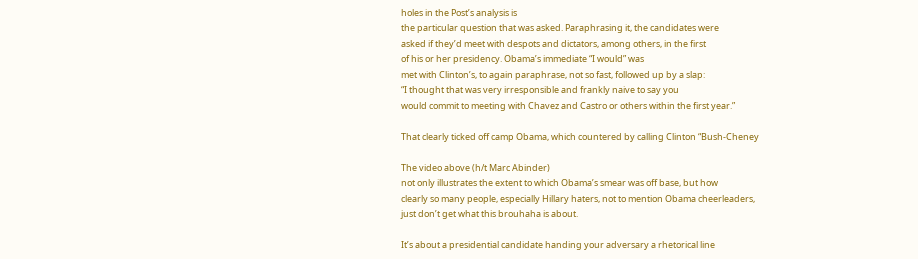holes in the Post’s analysis is
the particular question that was asked. Paraphrasing it, the candidates were
asked if they’d meet with despots and dictators, among others, in the first
of his or her presidency. Obama’s immediate “I would” was
met with Clinton’s, to again paraphrase, not so fast, followed up by a slap:
“I thought that was very irresponsible and frankly naive to say you
would commit to meeting with Chavez and Castro or others within the first year.”

That clearly ticked off camp Obama, which countered by calling Clinton “Bush-Cheney

The video above (h/t Marc Abinder)
not only illustrates the extent to which Obama’s smear was off base, but how
clearly so many people, especially Hillary haters, not to mention Obama cheerleaders,
just don’t get what this brouhaha is about.

It’s about a presidential candidate handing your adversary a rhetorical line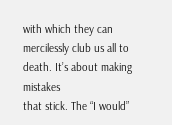with which they can mercilessly club us all to death. It’s about making mistakes
that stick. The “I would”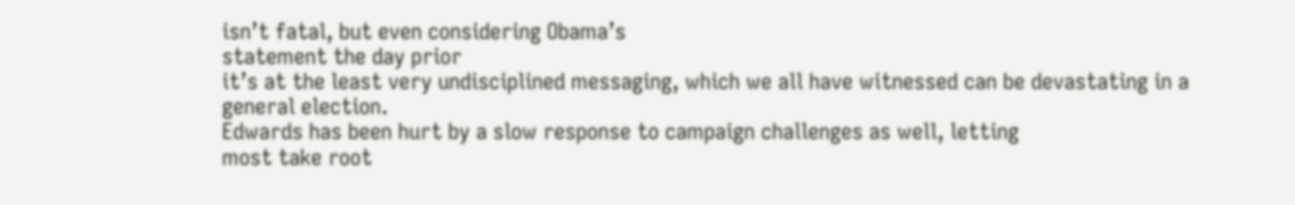isn’t fatal, but even considering Obama’s
statement the day prior
it’s at the least very undisciplined messaging, which we all have witnessed can be devastating in a general election.
Edwards has been hurt by a slow response to campaign challenges as well, letting
most take root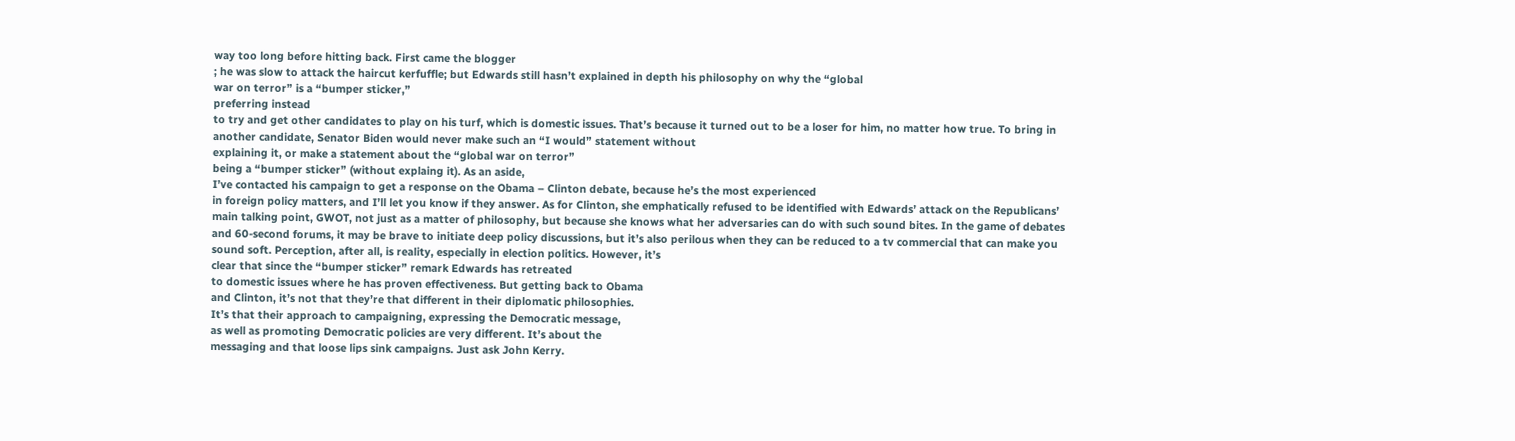way too long before hitting back. First came the blogger
; he was slow to attack the haircut kerfuffle; but Edwards still hasn’t explained in depth his philosophy on why the “global
war on terror” is a “bumper sticker,”
preferring instead
to try and get other candidates to play on his turf, which is domestic issues. That’s because it turned out to be a loser for him, no matter how true. To bring in another candidate, Senator Biden would never make such an “I would” statement without
explaining it, or make a statement about the “global war on terror”
being a “bumper sticker” (without explaing it). As an aside,
I’ve contacted his campaign to get a response on the Obama – Clinton debate, because he’s the most experienced
in foreign policy matters, and I’ll let you know if they answer. As for Clinton, she emphatically refused to be identified with Edwards’ attack on the Republicans’ main talking point, GWOT, not just as a matter of philosophy, but because she knows what her adversaries can do with such sound bites. In the game of debates and 60-second forums, it may be brave to initiate deep policy discussions, but it’s also perilous when they can be reduced to a tv commercial that can make you sound soft. Perception, after all, is reality, especially in election politics. However, it’s
clear that since the “bumper sticker” remark Edwards has retreated
to domestic issues where he has proven effectiveness. But getting back to Obama
and Clinton, it’s not that they’re that different in their diplomatic philosophies.
It’s that their approach to campaigning, expressing the Democratic message,
as well as promoting Democratic policies are very different. It’s about the
messaging and that loose lips sink campaigns. Just ask John Kerry.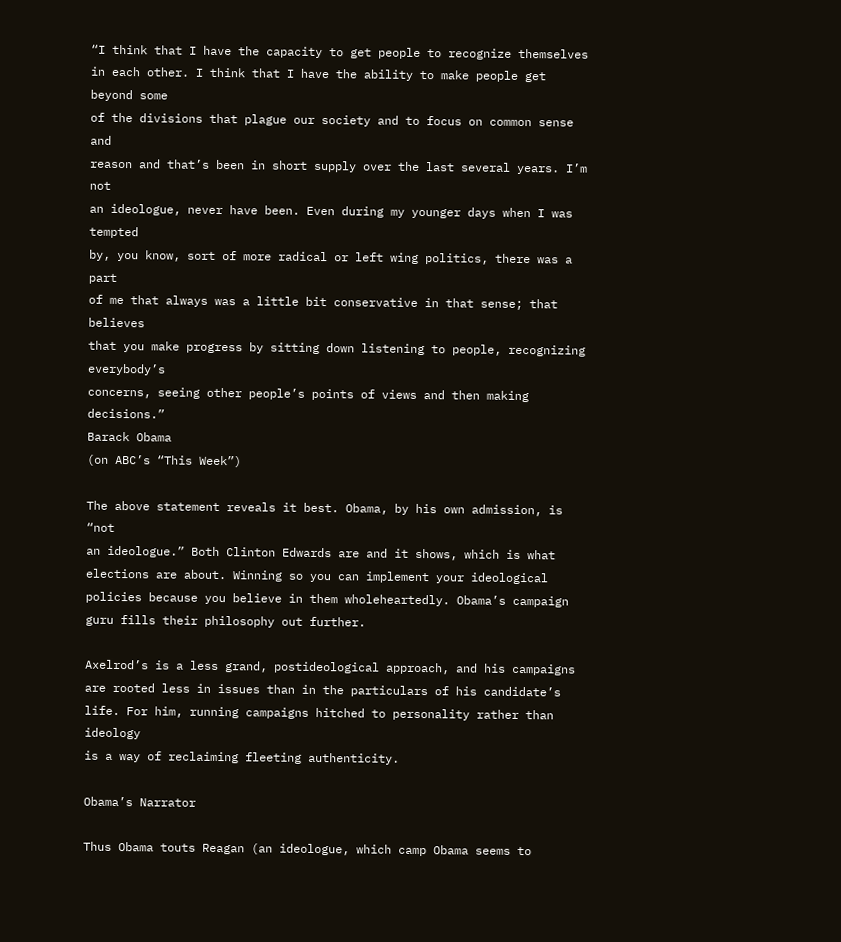“I think that I have the capacity to get people to recognize themselves
in each other. I think that I have the ability to make people get beyond some
of the divisions that plague our society and to focus on common sense and
reason and that’s been in short supply over the last several years. I’m not
an ideologue, never have been. Even during my younger days when I was tempted
by, you know, sort of more radical or left wing politics, there was a part
of me that always was a little bit conservative in that sense; that believes
that you make progress by sitting down listening to people, recognizing everybody’s
concerns, seeing other people’s points of views and then making decisions.”
Barack Obama
(on ABC’s “This Week”)

The above statement reveals it best. Obama, by his own admission, is “not
an ideologue.” Both Clinton Edwards are and it shows, which is what elections are about. Winning so you can implement your ideological policies because you believe in them wholeheartedly. Obama’s campaign guru fills their philosophy out further.

Axelrod’s is a less grand, postideological approach, and his campaigns
are rooted less in issues than in the particulars of his candidate’s
life. For him, running campaigns hitched to personality rather than ideology
is a way of reclaiming fleeting authenticity.

Obama’s Narrator

Thus Obama touts Reagan (an ideologue, which camp Obama seems to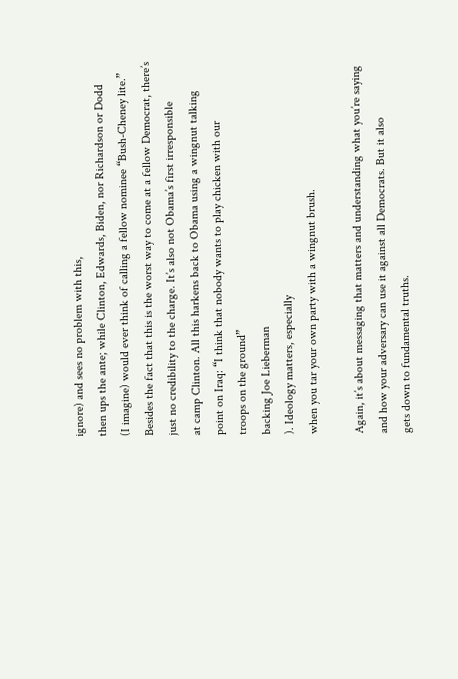ignore) and sees no problem with this,
then ups the ante; while Clinton, Edwards, Biden, nor Richardson or Dodd
(I imagine) would ever think of calling a fellow nominee “Bush-Cheney lite.”
Besides the fact that this is the worst way to come at a fellow Democrat, there’s
just no credibility to the charge. It’s also not Obama’s first irresponsible
at camp Clinton. All this harkens back to Obama using a wingnut talking
point on Iraq: “I think that nobody wants to play chicken with our
troops on the ground”
backing Joe Lieberman
). Ideology matters, especially
when you tar your own party with a wingnut brush.

Again, it’s about messaging that matters and understanding what you’re saying
and how your adversary can use it against all Democrats. But it also
gets down to fundamental truths.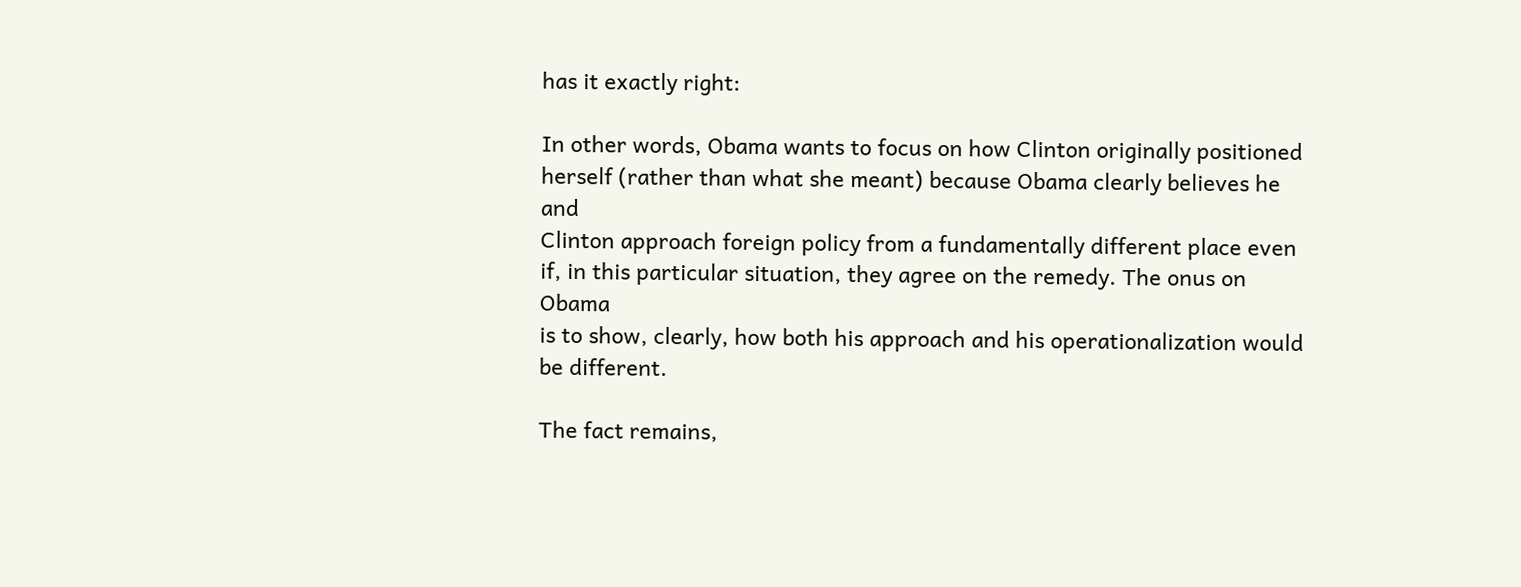has it exactly right:

In other words, Obama wants to focus on how Clinton originally positioned
herself (rather than what she meant) because Obama clearly believes he and
Clinton approach foreign policy from a fundamentally different place even
if, in this particular situation, they agree on the remedy. The onus on Obama
is to show, clearly, how both his approach and his operationalization would
be different.

The fact remains,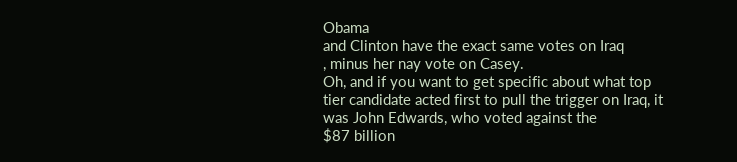Obama
and Clinton have the exact same votes on Iraq
, minus her nay vote on Casey.
Oh, and if you want to get specific about what top tier candidate acted first to pull the trigger on Iraq, it was John Edwards, who voted against the
$87 billion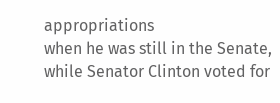appropriations
when he was still in the Senate, while Senator Clinton voted for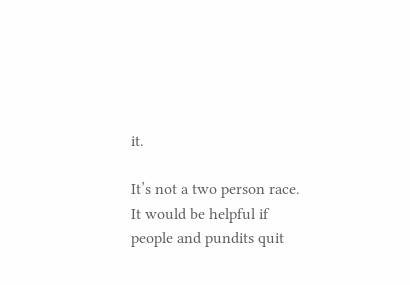it.

It’s not a two person race. It would be helpful if people and pundits quit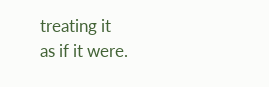treating it
as if it were.